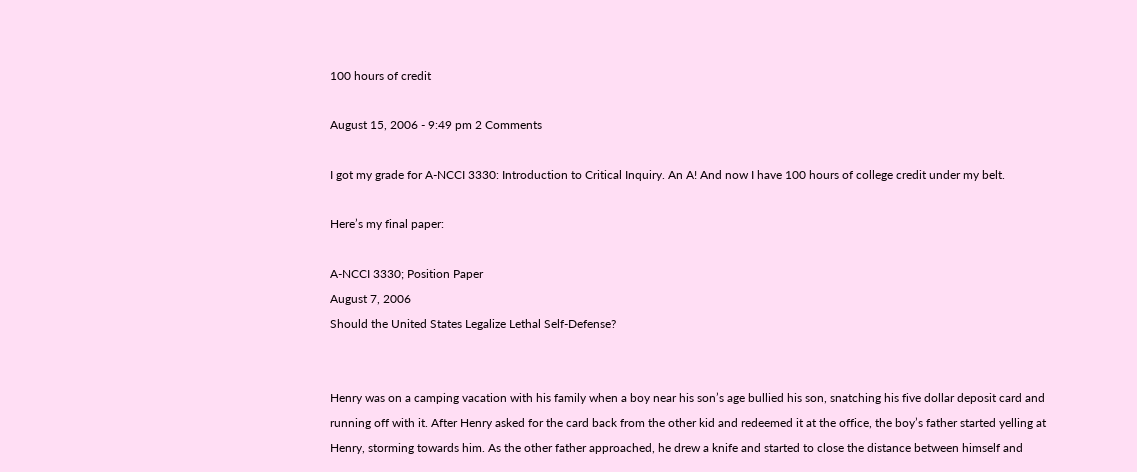100 hours of credit

August 15, 2006 - 9:49 pm 2 Comments

I got my grade for A-NCCI 3330: Introduction to Critical Inquiry. An A! And now I have 100 hours of college credit under my belt.

Here’s my final paper:

A-NCCI 3330; Position Paper
August 7, 2006
Should the United States Legalize Lethal Self-Defense?


Henry was on a camping vacation with his family when a boy near his son’s age bullied his son, snatching his five dollar deposit card and running off with it. After Henry asked for the card back from the other kid and redeemed it at the office, the boy’s father started yelling at Henry, storming towards him. As the other father approached, he drew a knife and started to close the distance between himself and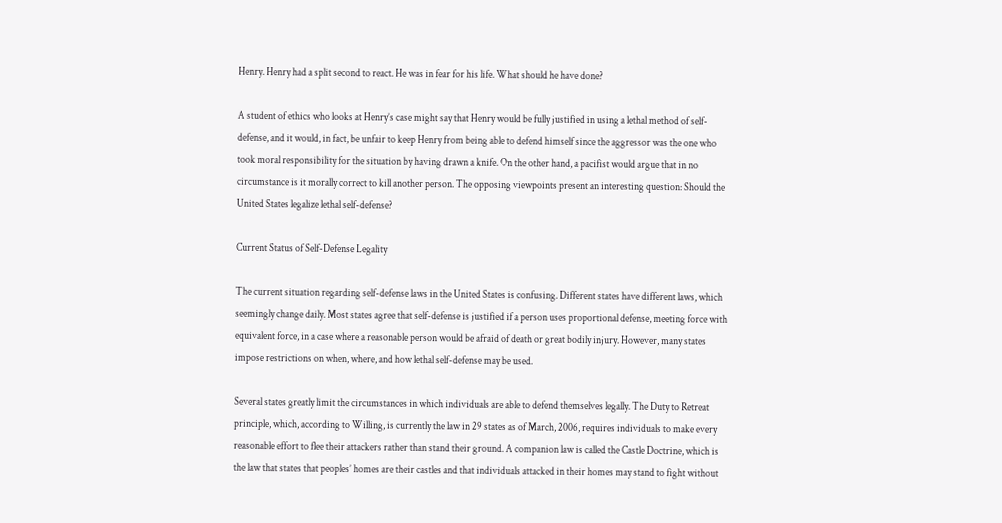Henry. Henry had a split second to react. He was in fear for his life. What should he have done?

A student of ethics who looks at Henry’s case might say that Henry would be fully justified in using a lethal method of self-defense, and it would, in fact, be unfair to keep Henry from being able to defend himself since the aggressor was the one who took moral responsibility for the situation by having drawn a knife. On the other hand, a pacifist would argue that in no circumstance is it morally correct to kill another person. The opposing viewpoints present an interesting question: Should the United States legalize lethal self-defense?

Current Status of Self-Defense Legality

The current situation regarding self-defense laws in the United States is confusing. Different states have different laws, which seemingly change daily. Most states agree that self-defense is justified if a person uses proportional defense, meeting force with equivalent force, in a case where a reasonable person would be afraid of death or great bodily injury. However, many states impose restrictions on when, where, and how lethal self-defense may be used.

Several states greatly limit the circumstances in which individuals are able to defend themselves legally. The Duty to Retreat principle, which, according to Willing, is currently the law in 29 states as of March, 2006, requires individuals to make every reasonable effort to flee their attackers rather than stand their ground. A companion law is called the Castle Doctrine, which is the law that states that peoples’ homes are their castles and that individuals attacked in their homes may stand to fight without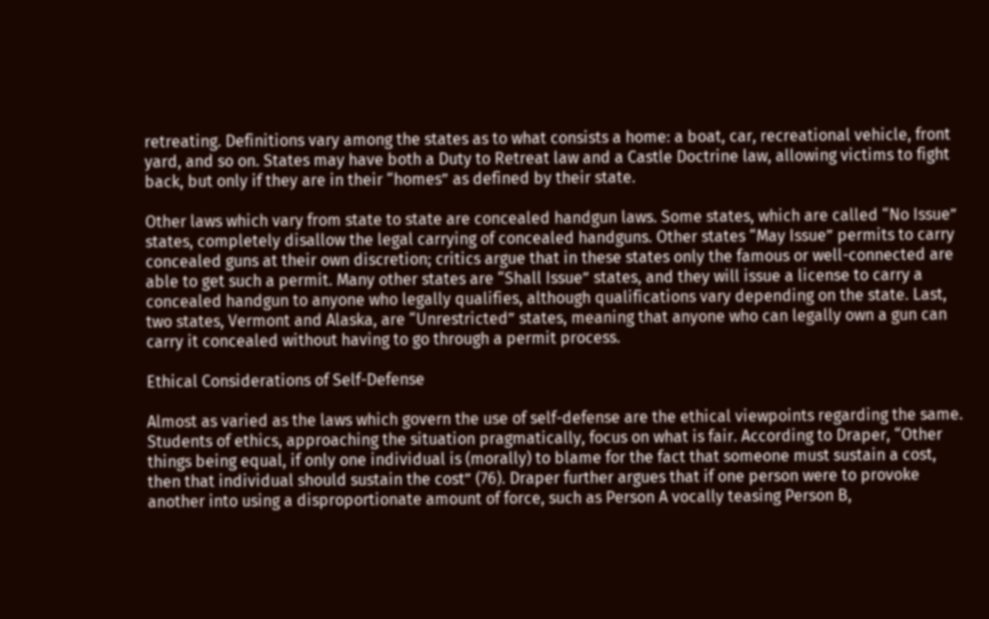retreating. Definitions vary among the states as to what consists a home: a boat, car, recreational vehicle, front yard, and so on. States may have both a Duty to Retreat law and a Castle Doctrine law, allowing victims to fight back, but only if they are in their “homes” as defined by their state.

Other laws which vary from state to state are concealed handgun laws. Some states, which are called “No Issue” states, completely disallow the legal carrying of concealed handguns. Other states “May Issue” permits to carry concealed guns at their own discretion; critics argue that in these states only the famous or well-connected are able to get such a permit. Many other states are “Shall Issue” states, and they will issue a license to carry a concealed handgun to anyone who legally qualifies, although qualifications vary depending on the state. Last, two states, Vermont and Alaska, are “Unrestricted” states, meaning that anyone who can legally own a gun can carry it concealed without having to go through a permit process.

Ethical Considerations of Self-Defense

Almost as varied as the laws which govern the use of self-defense are the ethical viewpoints regarding the same. Students of ethics, approaching the situation pragmatically, focus on what is fair. According to Draper, “Other things being equal, if only one individual is (morally) to blame for the fact that someone must sustain a cost, then that individual should sustain the cost” (76). Draper further argues that if one person were to provoke another into using a disproportionate amount of force, such as Person A vocally teasing Person B,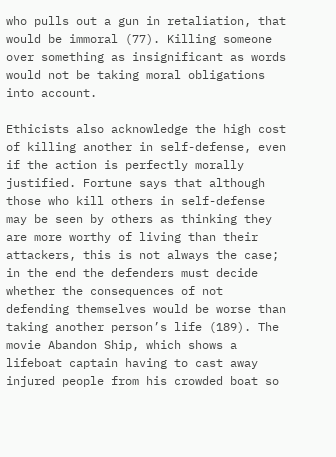who pulls out a gun in retaliation, that would be immoral (77). Killing someone over something as insignificant as words would not be taking moral obligations into account.

Ethicists also acknowledge the high cost of killing another in self-defense, even if the action is perfectly morally justified. Fortune says that although those who kill others in self-defense may be seen by others as thinking they are more worthy of living than their attackers, this is not always the case; in the end the defenders must decide whether the consequences of not defending themselves would be worse than taking another person’s life (189). The movie Abandon Ship, which shows a lifeboat captain having to cast away injured people from his crowded boat so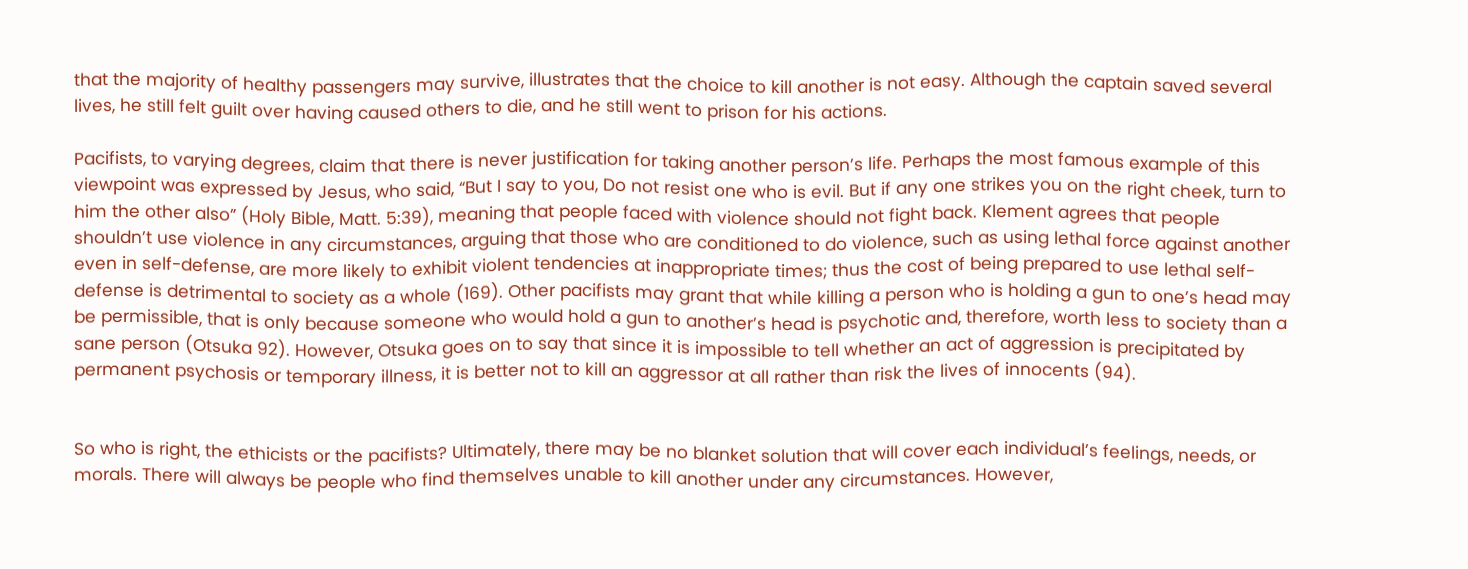that the majority of healthy passengers may survive, illustrates that the choice to kill another is not easy. Although the captain saved several lives, he still felt guilt over having caused others to die, and he still went to prison for his actions.

Pacifists, to varying degrees, claim that there is never justification for taking another person’s life. Perhaps the most famous example of this viewpoint was expressed by Jesus, who said, “But I say to you, Do not resist one who is evil. But if any one strikes you on the right cheek, turn to him the other also” (Holy Bible, Matt. 5:39), meaning that people faced with violence should not fight back. Klement agrees that people shouldn’t use violence in any circumstances, arguing that those who are conditioned to do violence, such as using lethal force against another even in self-defense, are more likely to exhibit violent tendencies at inappropriate times; thus the cost of being prepared to use lethal self-defense is detrimental to society as a whole (169). Other pacifists may grant that while killing a person who is holding a gun to one’s head may be permissible, that is only because someone who would hold a gun to another’s head is psychotic and, therefore, worth less to society than a sane person (Otsuka 92). However, Otsuka goes on to say that since it is impossible to tell whether an act of aggression is precipitated by permanent psychosis or temporary illness, it is better not to kill an aggressor at all rather than risk the lives of innocents (94).


So who is right, the ethicists or the pacifists? Ultimately, there may be no blanket solution that will cover each individual’s feelings, needs, or morals. There will always be people who find themselves unable to kill another under any circumstances. However,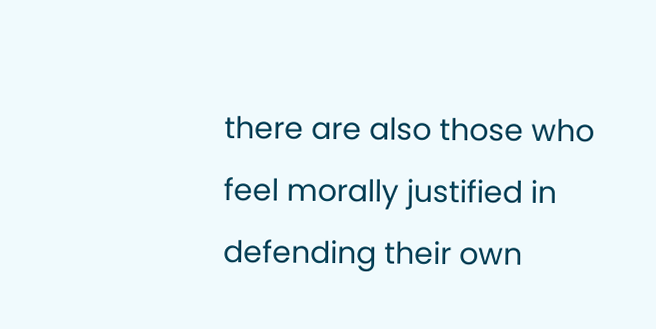there are also those who feel morally justified in defending their own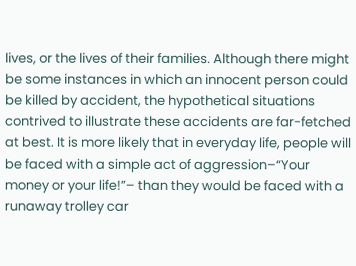lives, or the lives of their families. Although there might be some instances in which an innocent person could be killed by accident, the hypothetical situations contrived to illustrate these accidents are far-fetched at best. It is more likely that in everyday life, people will be faced with a simple act of aggression–“Your money or your life!”– than they would be faced with a runaway trolley car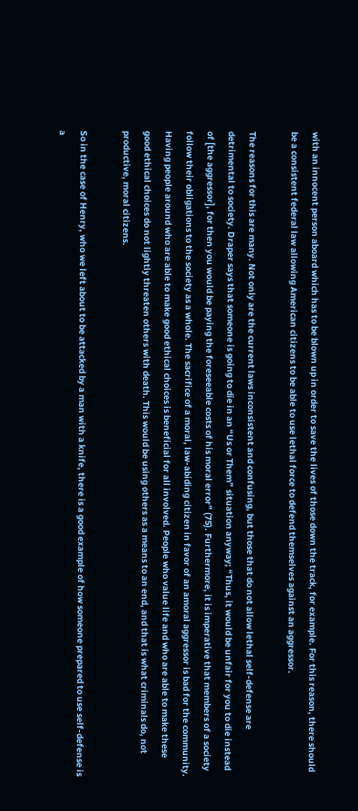with an innocent person aboard which has to be blown up in order to save the lives of those down the track, for example. For this reason, there should be a consistent federal law allowing American citizens to be able to use lethal force to defend themselves against an aggressor.

The reasons for this are many. Not only are the current laws inconsistent and confusing, but those that do not allow lethal self-defense are detrimental to society. Draper says that someone is going to die in an “Us or Them” situation anyway; “Thus, it would be unfair for you to die instead of [the aggressor], for then you would be paying the foreseeable costs of his moral error” (75). Furthermore, it is imperative that members of a society follow their obligations to the society as a whole. The sacrifice of a moral, law-abiding citizen in favor of an amoral aggressor is bad for the community. Having people around who are able to make good ethical choices is beneficial for all involved. People who value life and who are able to make these good ethical choices do not lightly threaten others with death. This would be using others as a means to an end, and that is what criminals do, not productive, moral citizens.

So in the case of Henry, who we left about to be attacked by a man with a knife, there is a good example of how someone prepared to use self-defense is a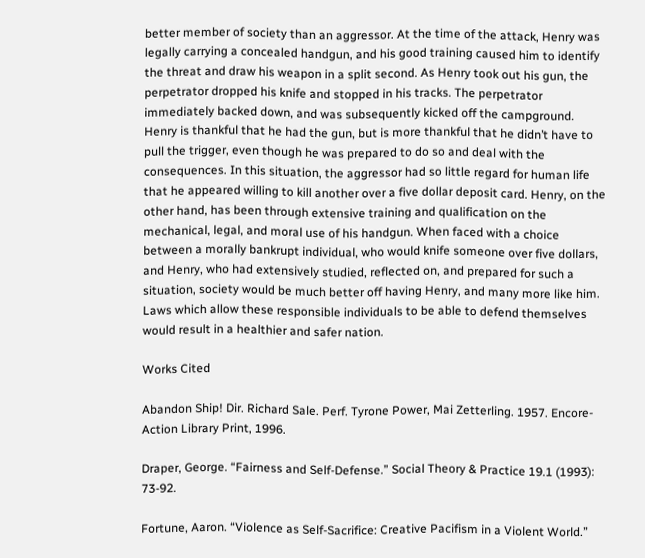better member of society than an aggressor. At the time of the attack, Henry was legally carrying a concealed handgun, and his good training caused him to identify the threat and draw his weapon in a split second. As Henry took out his gun, the perpetrator dropped his knife and stopped in his tracks. The perpetrator immediately backed down, and was subsequently kicked off the campground. Henry is thankful that he had the gun, but is more thankful that he didn’t have to pull the trigger, even though he was prepared to do so and deal with the consequences. In this situation, the aggressor had so little regard for human life that he appeared willing to kill another over a five dollar deposit card. Henry, on the other hand, has been through extensive training and qualification on the mechanical, legal, and moral use of his handgun. When faced with a choice between a morally bankrupt individual, who would knife someone over five dollars, and Henry, who had extensively studied, reflected on, and prepared for such a situation, society would be much better off having Henry, and many more like him. Laws which allow these responsible individuals to be able to defend themselves would result in a healthier and safer nation.

Works Cited

Abandon Ship! Dir. Richard Sale. Perf. Tyrone Power, Mai Zetterling. 1957. Encore-Action Library Print, 1996.

Draper, George. “Fairness and Self-Defense.” Social Theory & Practice 19.1 (1993): 73-92.

Fortune, Aaron. “Violence as Self-Sacrifice: Creative Pacifism in a Violent World.”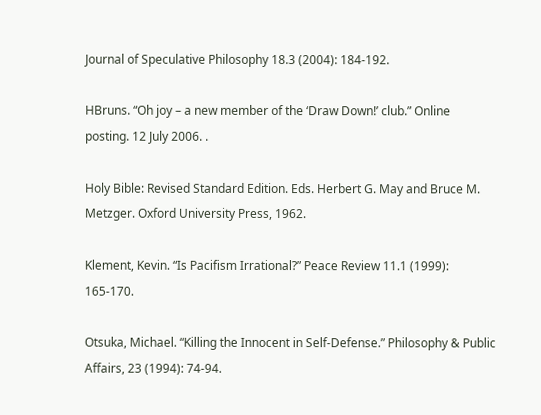Journal of Speculative Philosophy 18.3 (2004): 184-192.

HBruns. “Oh joy – a new member of the ‘Draw Down!’ club.” Online posting. 12 July 2006. .

Holy Bible: Revised Standard Edition. Eds. Herbert G. May and Bruce M. Metzger. Oxford University Press, 1962.

Klement, Kevin. “Is Pacifism Irrational?” Peace Review 11.1 (1999): 165-170.

Otsuka, Michael. “Killing the Innocent in Self-Defense.” Philosophy & Public Affairs, 23 (1994): 74-94.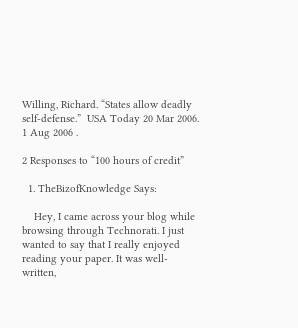Willing, Richard. “States allow deadly self-defense.”  USA Today 20 Mar 2006. 1 Aug 2006 .

2 Responses to “100 hours of credit”

  1. TheBizofKnowledge Says:

    Hey, I came across your blog while browsing through Technorati. I just wanted to say that I really enjoyed reading your paper. It was well-written,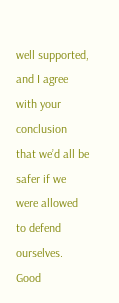well supported, and I agree with your conclusion that we’d all be safer if we were allowed to defend ourselves. Good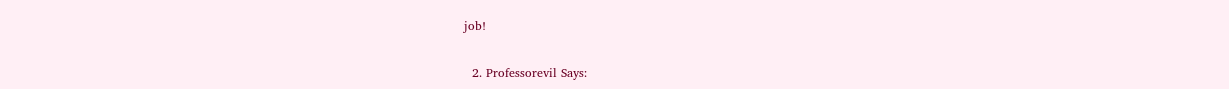job!

  2. Professorevil Says: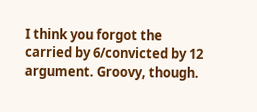I think you forgot the carried by 6/convicted by 12 argument. Groovy, though.